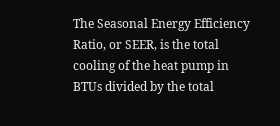The Seasonal Energy Efficiency Ratio, or SEER, is the total cooling of the heat pump in BTUs divided by the total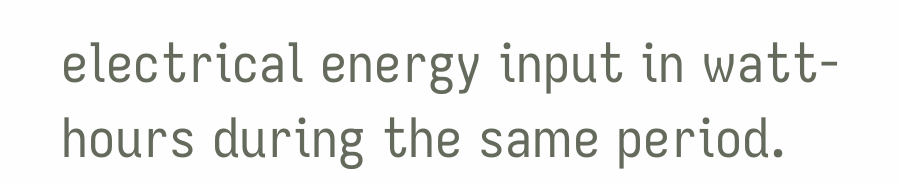electrical energy input in watt-hours during the same period.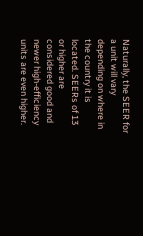Naturally, the SEER for a unit will vary depending on where in the country it is located. SEERs of 13 or higher are considered good and newer high-efficiency units are even higher.